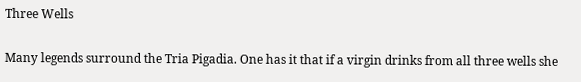Three Wells

Many legends surround the Tria Pigadia. One has it that if a virgin drinks from all three wells she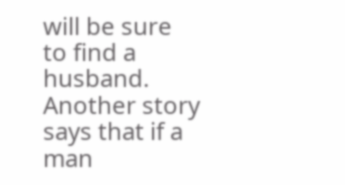will be sure to find a husband. Another story says that if a man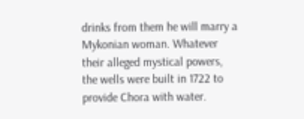drinks from them he will marry a Mykonian woman. Whatever their alleged mystical powers, the wells were built in 1722 to provide Chora with water.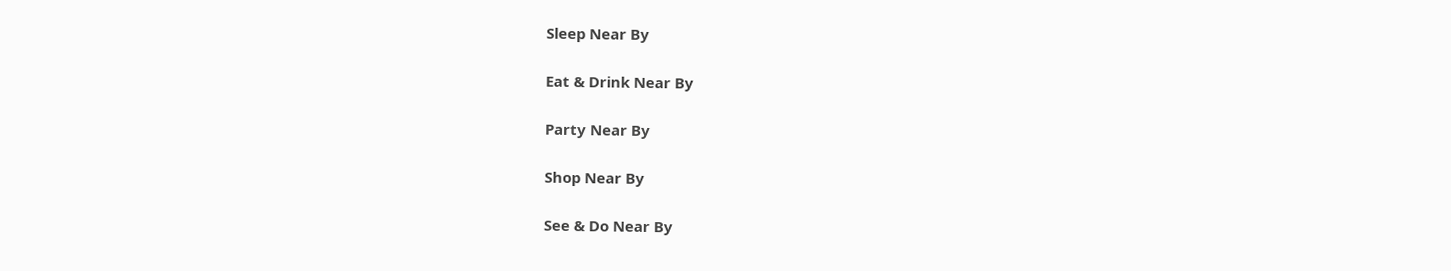Sleep Near By

Eat & Drink Near By

Party Near By

Shop Near By

See & Do Near By